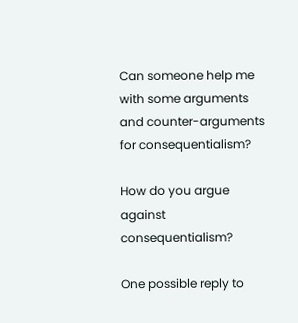Can someone help me with some arguments and counter-arguments for consequentialism?

How do you argue against consequentialism?

One possible reply to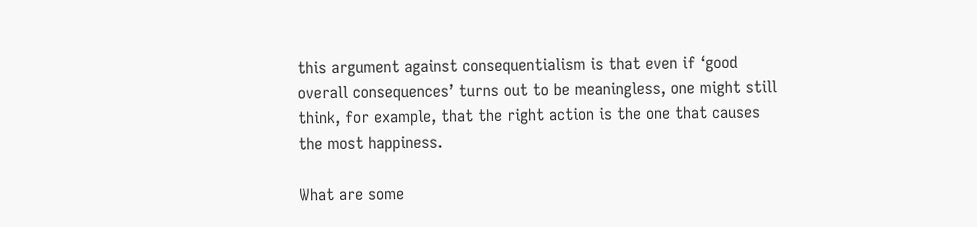this argument against consequentialism is that even if ‘good overall consequences’ turns out to be meaningless, one might still think, for example, that the right action is the one that causes the most happiness.

What are some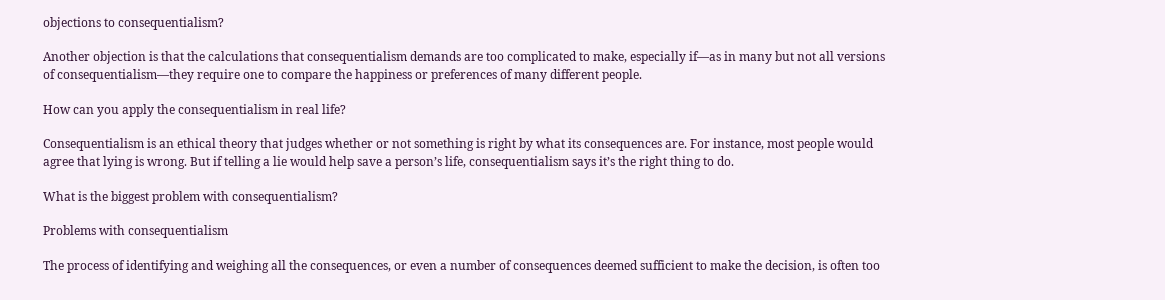objections to consequentialism?

Another objection is that the calculations that consequentialism demands are too complicated to make, especially if—as in many but not all versions of consequentialism—they require one to compare the happiness or preferences of many different people.

How can you apply the consequentialism in real life?

Consequentialism is an ethical theory that judges whether or not something is right by what its consequences are. For instance, most people would agree that lying is wrong. But if telling a lie would help save a person’s life, consequentialism says it’s the right thing to do.

What is the biggest problem with consequentialism?

Problems with consequentialism

The process of identifying and weighing all the consequences, or even a number of consequences deemed sufficient to make the decision, is often too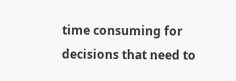time consuming for decisions that need to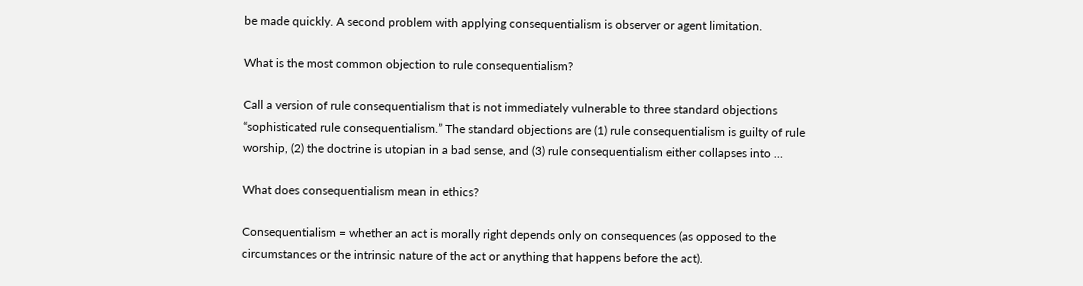be made quickly. A second problem with applying consequentialism is observer or agent limitation.

What is the most common objection to rule consequentialism?

Call a version of rule consequentialism that is not immediately vulnerable to three standard objections “sophisticated rule consequentialism.” The standard objections are (1) rule consequentialism is guilty of rule worship, (2) the doctrine is utopian in a bad sense, and (3) rule consequentialism either collapses into …

What does consequentialism mean in ethics?

Consequentialism = whether an act is morally right depends only on consequences (as opposed to the circumstances or the intrinsic nature of the act or anything that happens before the act).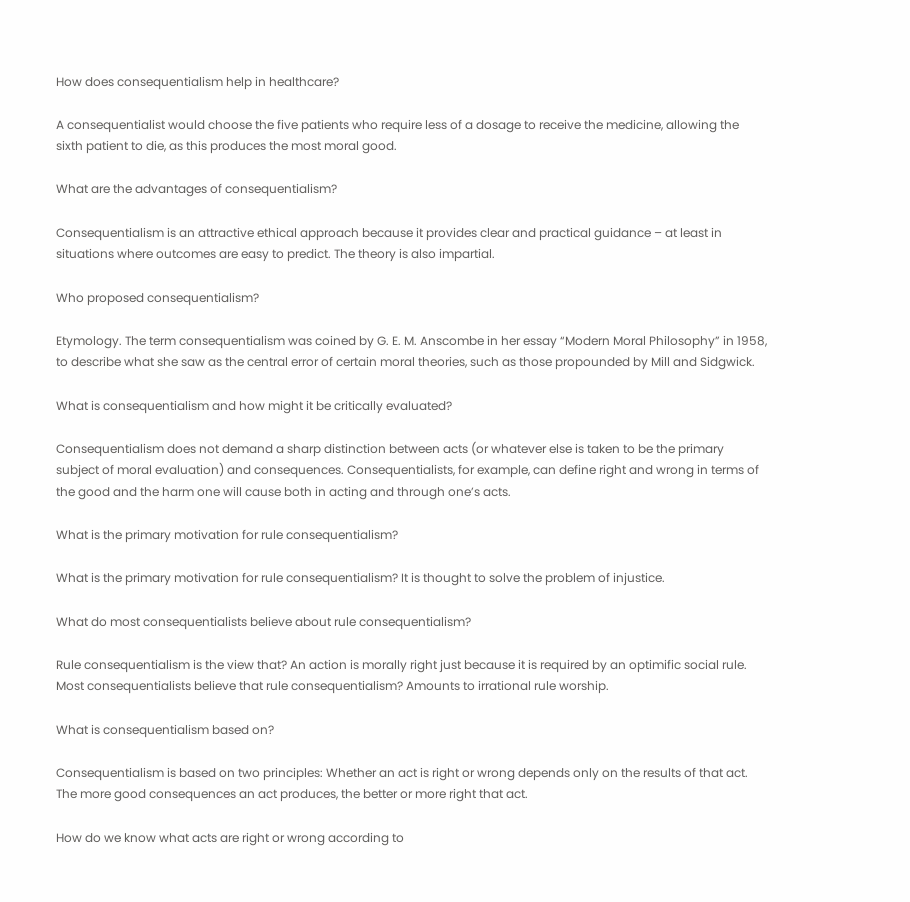How does consequentialism help in healthcare?

A consequentialist would choose the five patients who require less of a dosage to receive the medicine, allowing the sixth patient to die, as this produces the most moral good.

What are the advantages of consequentialism?

Consequentialism is an attractive ethical approach because it provides clear and practical guidance – at least in situations where outcomes are easy to predict. The theory is also impartial.

Who proposed consequentialism?

Etymology. The term consequentialism was coined by G. E. M. Anscombe in her essay “Modern Moral Philosophy” in 1958, to describe what she saw as the central error of certain moral theories, such as those propounded by Mill and Sidgwick.

What is consequentialism and how might it be critically evaluated?

Consequentialism does not demand a sharp distinction between acts (or whatever else is taken to be the primary subject of moral evaluation) and consequences. Consequentialists, for example, can define right and wrong in terms of the good and the harm one will cause both in acting and through one’s acts.

What is the primary motivation for rule consequentialism?

What is the primary motivation for rule consequentialism? It is thought to solve the problem of injustice.

What do most consequentialists believe about rule consequentialism?

Rule consequentialism is the view that? An action is morally right just because it is required by an optimific social rule. Most consequentialists believe that rule consequentialism? Amounts to irrational rule worship.

What is consequentialism based on?

Consequentialism is based on two principles: Whether an act is right or wrong depends only on the results of that act. The more good consequences an act produces, the better or more right that act.

How do we know what acts are right or wrong according to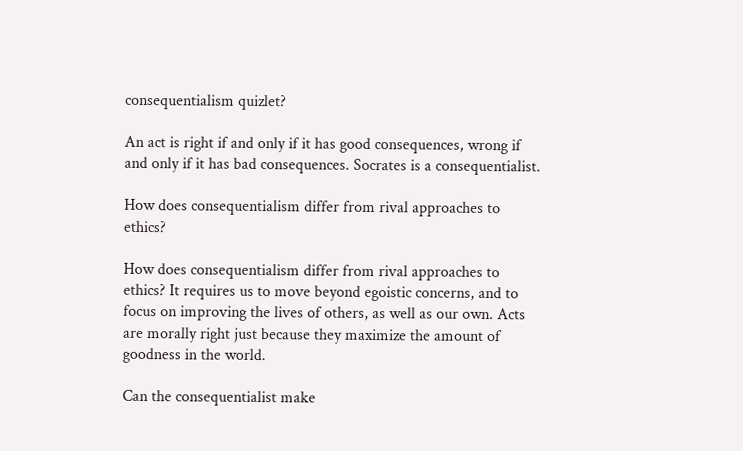consequentialism quizlet?

An act is right if and only if it has good consequences, wrong if and only if it has bad consequences. Socrates is a consequentialist.

How does consequentialism differ from rival approaches to ethics?

How does consequentialism differ from rival approaches to ethics? It requires us to move beyond egoistic concerns, and to focus on improving the lives of others, as well as our own. Acts are morally right just because they maximize the amount of goodness in the world.

Can the consequentialist make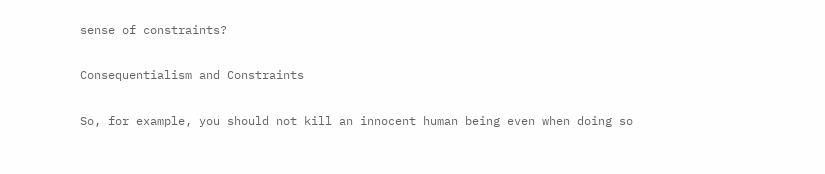sense of constraints?

Consequentialism and Constraints

So, for example, you should not kill an innocent human being even when doing so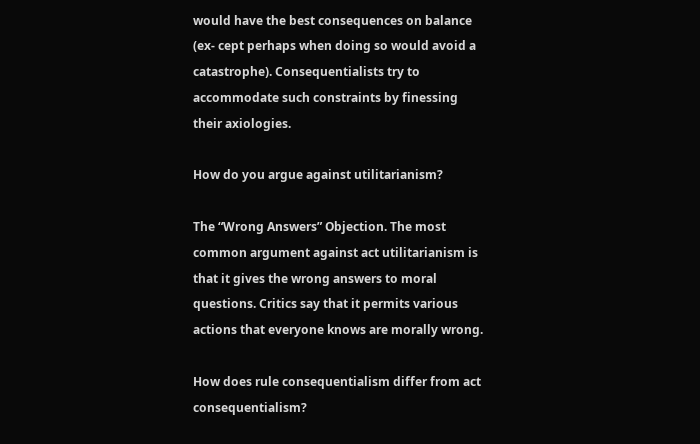would have the best consequences on balance (ex- cept perhaps when doing so would avoid a catastrophe). Consequentialists try to accommodate such constraints by finessing their axiologies.

How do you argue against utilitarianism?

The “Wrong Answers” Objection. The most common argument against act utilitarianism is that it gives the wrong answers to moral questions. Critics say that it permits various actions that everyone knows are morally wrong.

How does rule consequentialism differ from act consequentialism?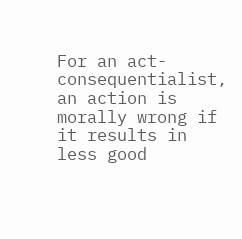For an act-consequentialist, an action is morally wrong if it results in less good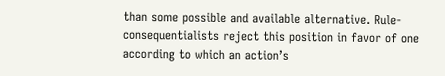than some possible and available alternative. Rule-consequentialists reject this position in favor of one according to which an action’s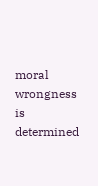moral wrongness is determined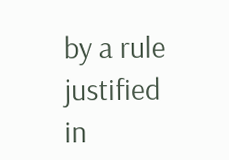by a rule justified in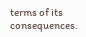terms of its consequences.